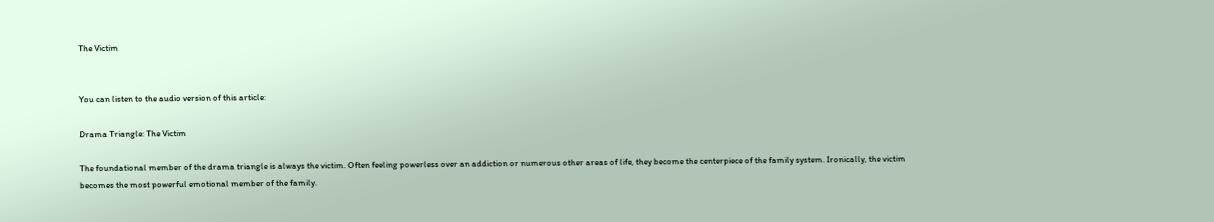The Victim


You can listen to the audio version of this article:

Drama Triangle: The Victim

The foundational member of the drama triangle is always the victim. Often feeling powerless over an addiction or numerous other areas of life, they become the centerpiece of the family system. Ironically, the victim becomes the most powerful emotional member of the family.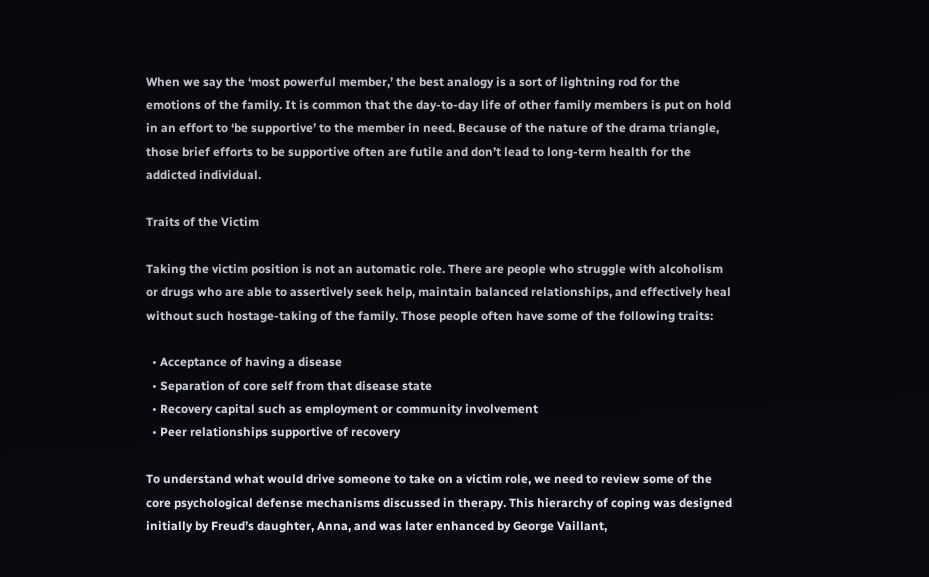When we say the ‘most powerful member,’ the best analogy is a sort of lightning rod for the emotions of the family. It is common that the day-to-day life of other family members is put on hold in an effort to ‘be supportive’ to the member in need. Because of the nature of the drama triangle, those brief efforts to be supportive often are futile and don’t lead to long-term health for the addicted individual.

Traits of the Victim

Taking the victim position is not an automatic role. There are people who struggle with alcoholism or drugs who are able to assertively seek help, maintain balanced relationships, and effectively heal without such hostage-taking of the family. Those people often have some of the following traits:

  • Acceptance of having a disease
  • Separation of core self from that disease state
  • Recovery capital such as employment or community involvement
  • Peer relationships supportive of recovery

To understand what would drive someone to take on a victim role, we need to review some of the core psychological defense mechanisms discussed in therapy. This hierarchy of coping was designed initially by Freud’s daughter, Anna, and was later enhanced by George Vaillant,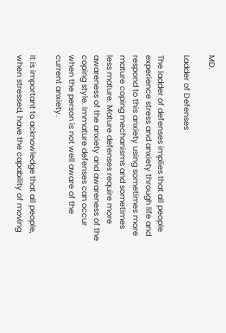MD.

Ladder of Defenses

The ladder of defenses implies that all people experience stress and anxiety through life and respond to this anxiety using sometimes more mature coping mechanisms and sometimes less mature. Mature defenses require more awareness of the anxiety and awareness of the coping style. Immature defenses can occur when the person is not well aware of the current anxiety.

It is important to acknowledge that all people, when stressed, have the capability of moving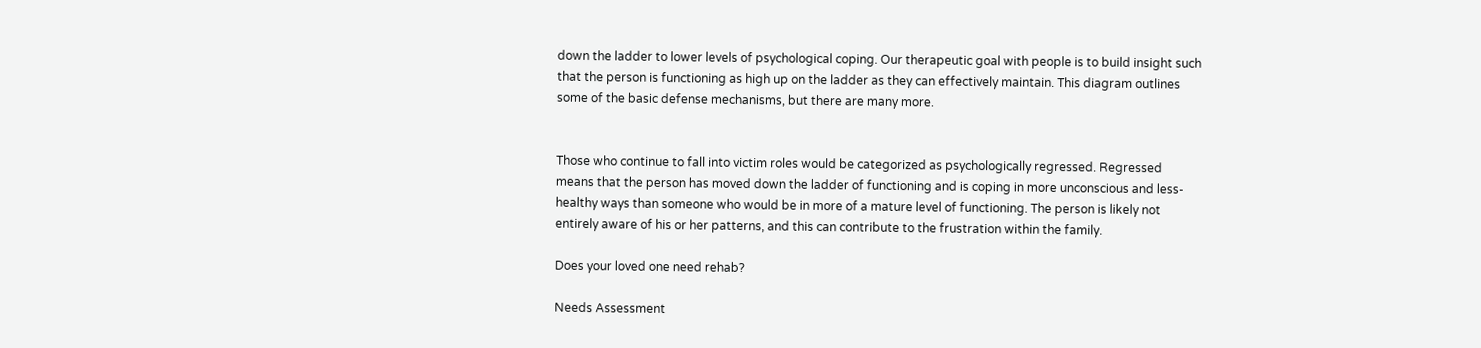down the ladder to lower levels of psychological coping. Our therapeutic goal with people is to build insight such that the person is functioning as high up on the ladder as they can effectively maintain. This diagram outlines some of the basic defense mechanisms, but there are many more.


Those who continue to fall into victim roles would be categorized as psychologically regressed. Regressed means that the person has moved down the ladder of functioning and is coping in more unconscious and less-healthy ways than someone who would be in more of a mature level of functioning. The person is likely not entirely aware of his or her patterns, and this can contribute to the frustration within the family.

Does your loved one need rehab?

Needs Assessment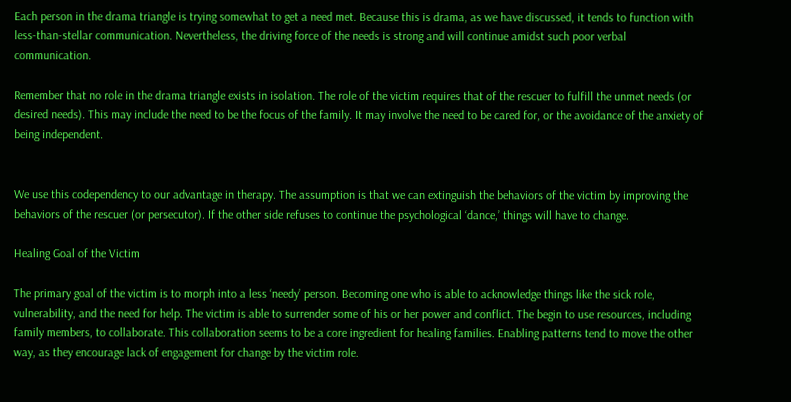Each person in the drama triangle is trying somewhat to get a need met. Because this is drama, as we have discussed, it tends to function with less-than-stellar communication. Nevertheless, the driving force of the needs is strong and will continue amidst such poor verbal communication.

Remember that no role in the drama triangle exists in isolation. The role of the victim requires that of the rescuer to fulfill the unmet needs (or desired needs). This may include the need to be the focus of the family. It may involve the need to be cared for, or the avoidance of the anxiety of being independent.


We use this codependency to our advantage in therapy. The assumption is that we can extinguish the behaviors of the victim by improving the behaviors of the rescuer (or persecutor). If the other side refuses to continue the psychological ‘dance,’ things will have to change.

Healing Goal of the Victim

The primary goal of the victim is to morph into a less ‘needy’ person. Becoming one who is able to acknowledge things like the sick role, vulnerability, and the need for help. The victim is able to surrender some of his or her power and conflict. The begin to use resources, including family members, to collaborate. This collaboration seems to be a core ingredient for healing families. Enabling patterns tend to move the other way, as they encourage lack of engagement for change by the victim role.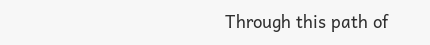Through this path of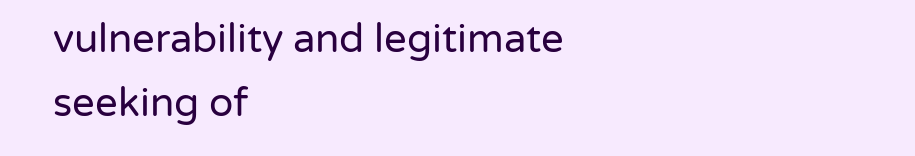vulnerability and legitimate seeking of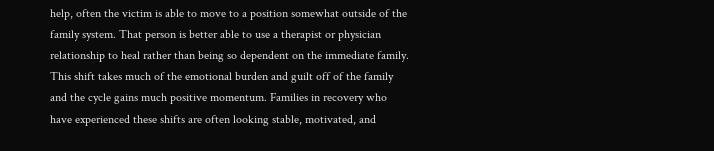help, often the victim is able to move to a position somewhat outside of the family system. That person is better able to use a therapist or physician relationship to heal rather than being so dependent on the immediate family. This shift takes much of the emotional burden and guilt off of the family and the cycle gains much positive momentum. Families in recovery who have experienced these shifts are often looking stable, motivated, and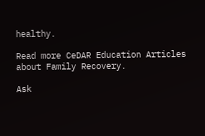healthy.

Read more CeDAR Education Articles about Family Recovery.

Ask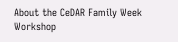About the CeDAR Family Week Workshop